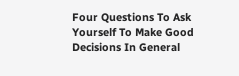Four Questions To Ask Yourself To Make Good Decisions In General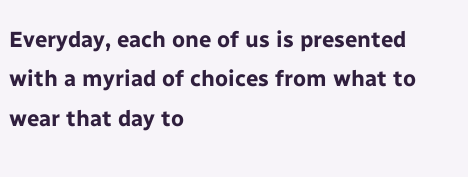Everyday, each one of us is presented with a myriad of choices from what to wear that day to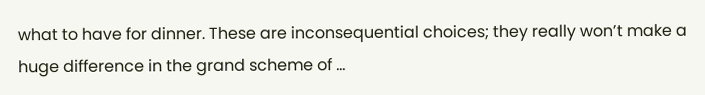what to have for dinner. These are inconsequential choices; they really won’t make a huge difference in the grand scheme of …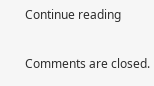Continue reading

Comments are closed.